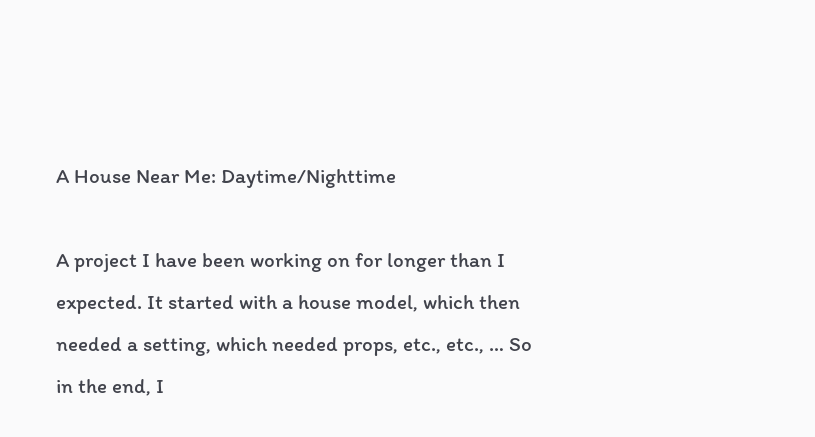A House Near Me: Daytime/Nighttime

A project I have been working on for longer than I expected. It started with a house model, which then needed a setting, which needed props, etc., etc., … So in the end, I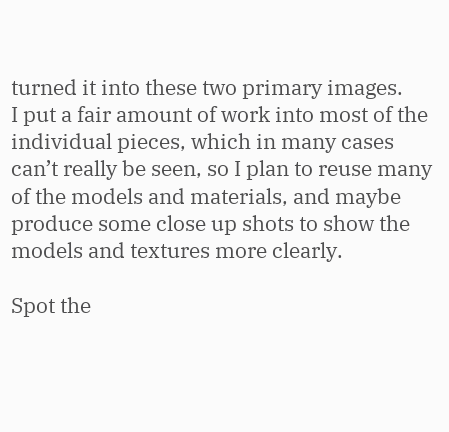turned it into these two primary images.
I put a fair amount of work into most of the individual pieces, which in many cases can’t really be seen, so I plan to reuse many of the models and materials, and maybe produce some close up shots to show the models and textures more clearly.

Spot the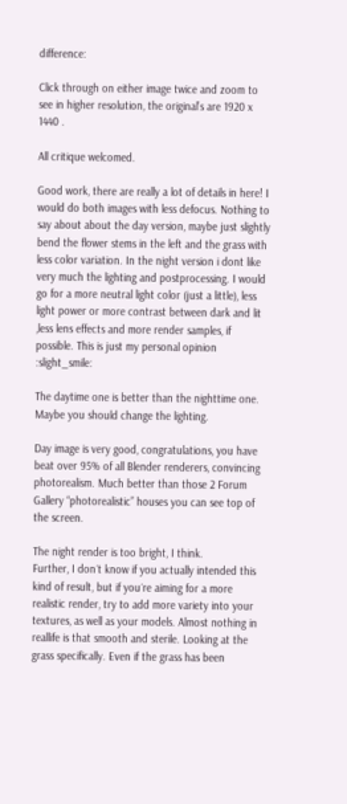difference:

Click through on either image twice and zoom to see in higher resolution, the original’s are 1920 x 1440 .

All critique welcomed.

Good work, there are really a lot of details in here! I would do both images with less defocus. Nothing to say about about the day version, maybe just slightly bend the flower stems in the left and the grass with less color variation. In the night version i dont like very much the lighting and postprocessing. I would go for a more neutral light color (just a little), less light power or more contrast between dark and lit ,less lens effects and more render samples, if possible. This is just my personal opinion :slight_smile:

The daytime one is better than the nighttime one.
Maybe you should change the lighting.

Day image is very good, congratulations, you have beat over 95% of all Blender renderers, convincing photorealism. Much better than those 2 Forum Gallery “photorealistic” houses you can see top of the screen.

The night render is too bright, I think.
Further, I don´t know if you actually intended this kind of result, but if you´re aiming for a more realistic render, try to add more variety into your textures, as well as your models. Almost nothing in reallife is that smooth and sterile. Looking at the grass specifically. Even if the grass has been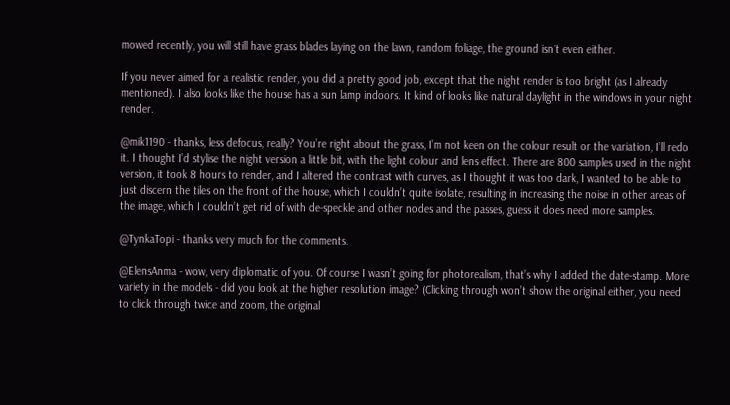mowed recently, you will still have grass blades laying on the lawn, random foliage, the ground isn´t even either.

If you never aimed for a realistic render, you did a pretty good job, except that the night render is too bright (as I already mentioned). I also looks like the house has a sun lamp indoors. It kind of looks like natural daylight in the windows in your night render.

@mik1190 - thanks, less defocus, really? You’re right about the grass, I’m not keen on the colour result or the variation, I’ll redo it. I thought I’d stylise the night version a little bit, with the light colour and lens effect. There are 800 samples used in the night version, it took 8 hours to render, and I altered the contrast with curves, as I thought it was too dark, I wanted to be able to just discern the tiles on the front of the house, which I couldn’t quite isolate, resulting in increasing the noise in other areas of the image, which I couldn’t get rid of with de-speckle and other nodes and the passes, guess it does need more samples.

@TynkaTopi - thanks very much for the comments.

@ElensAnma - wow, very diplomatic of you. Of course I wasn’t going for photorealism, that’s why I added the date-stamp. More variety in the models - did you look at the higher resolution image? (Clicking through won’t show the original either, you need to click through twice and zoom, the original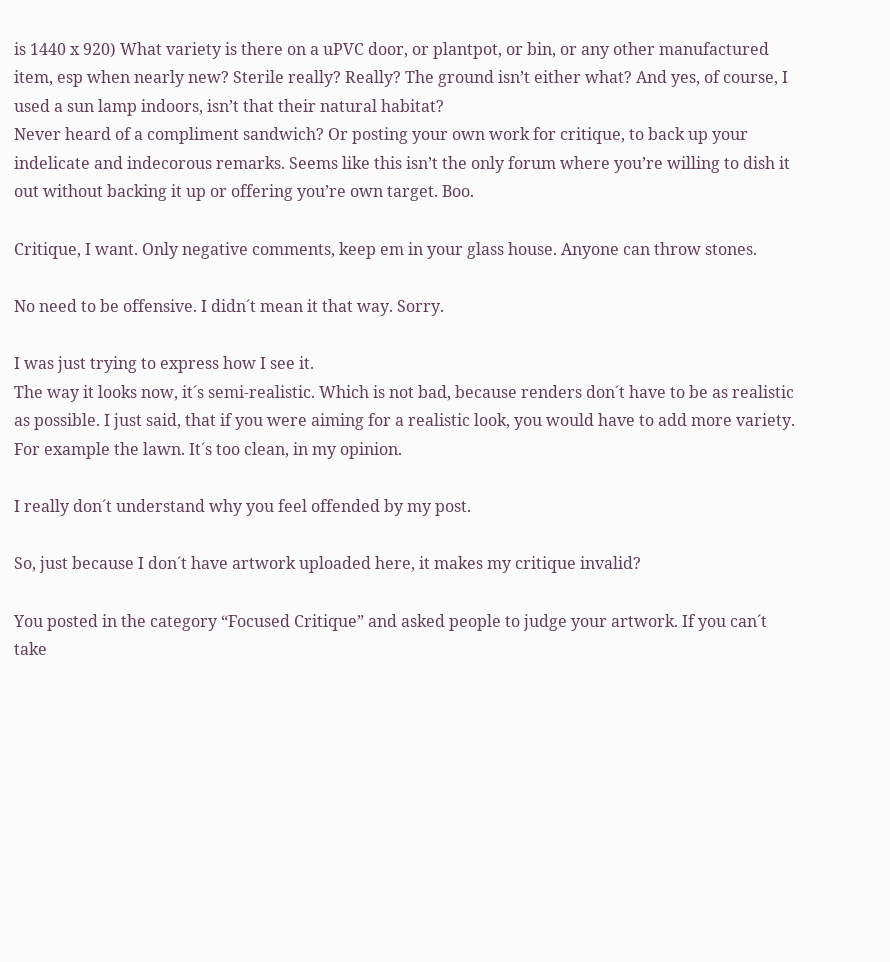is 1440 x 920) What variety is there on a uPVC door, or plantpot, or bin, or any other manufactured item, esp when nearly new? Sterile really? Really? The ground isn’t either what? And yes, of course, I used a sun lamp indoors, isn’t that their natural habitat?
Never heard of a compliment sandwich? Or posting your own work for critique, to back up your indelicate and indecorous remarks. Seems like this isn’t the only forum where you’re willing to dish it out without backing it up or offering you’re own target. Boo.

Critique, I want. Only negative comments, keep em in your glass house. Anyone can throw stones.

No need to be offensive. I didn´t mean it that way. Sorry.

I was just trying to express how I see it.
The way it looks now, it´s semi-realistic. Which is not bad, because renders don´t have to be as realistic as possible. I just said, that if you were aiming for a realistic look, you would have to add more variety. For example the lawn. It´s too clean, in my opinion.

I really don´t understand why you feel offended by my post.

So, just because I don´t have artwork uploaded here, it makes my critique invalid?

You posted in the category “Focused Critique” and asked people to judge your artwork. If you can´t take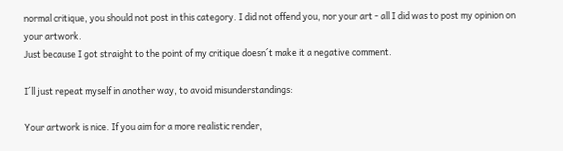normal critique, you should not post in this category. I did not offend you, nor your art - all I did was to post my opinion on your artwork.
Just because I got straight to the point of my critique doesn´t make it a negative comment.

I´ll just repeat myself in another way, to avoid misunderstandings:

Your artwork is nice. If you aim for a more realistic render,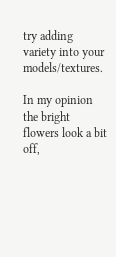try adding variety into your models/textures.

In my opinion the bright flowers look a bit off,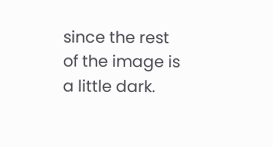since the rest of the image is a little dark.